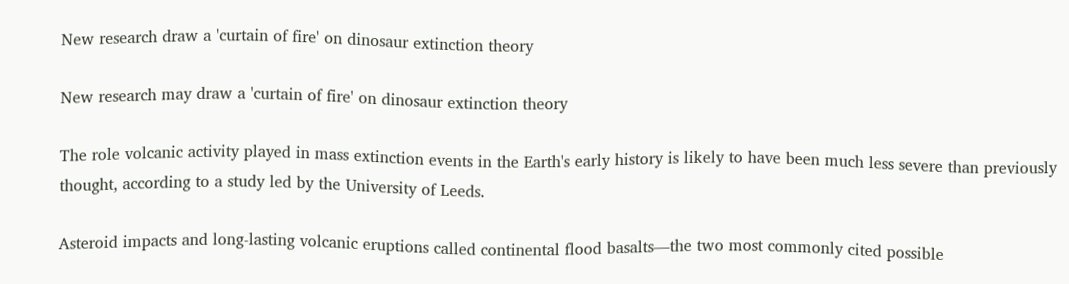New research draw a 'curtain of fire' on dinosaur extinction theory

New research may draw a 'curtain of fire' on dinosaur extinction theory

The role volcanic activity played in mass extinction events in the Earth's early history is likely to have been much less severe than previously thought, according to a study led by the University of Leeds.

Asteroid impacts and long-lasting volcanic eruptions called continental flood basalts—the two most commonly cited possible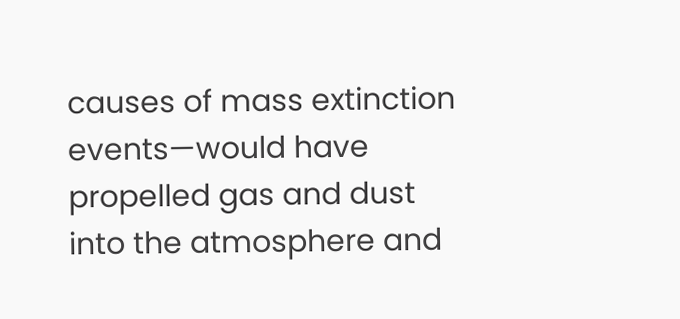causes of mass extinction events—would have propelled gas and dust into the atmosphere and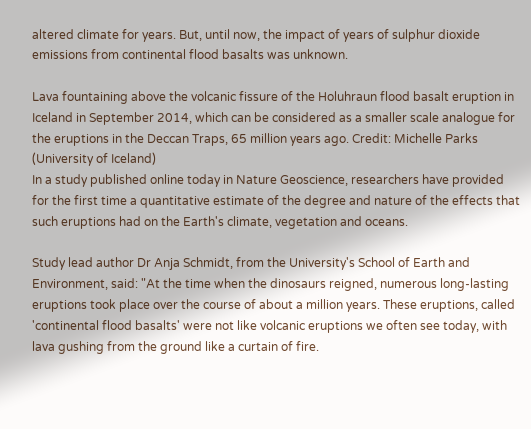altered climate for years. But, until now, the impact of years of sulphur dioxide emissions from continental flood basalts was unknown.

Lava fountaining above the volcanic fissure of the Holuhraun flood basalt eruption in Iceland in September 2014, which can be considered as a smaller scale analogue for the eruptions in the Deccan Traps, 65 million years ago. Credit: Michelle Parks (University of Iceland)
In a study published online today in Nature Geoscience, researchers have provided for the first time a quantitative estimate of the degree and nature of the effects that such eruptions had on the Earth's climate, vegetation and oceans.

Study lead author Dr Anja Schmidt, from the University's School of Earth and Environment, said: "At the time when the dinosaurs reigned, numerous long-lasting eruptions took place over the course of about a million years. These eruptions, called 'continental flood basalts' were not like volcanic eruptions we often see today, with lava gushing from the ground like a curtain of fire.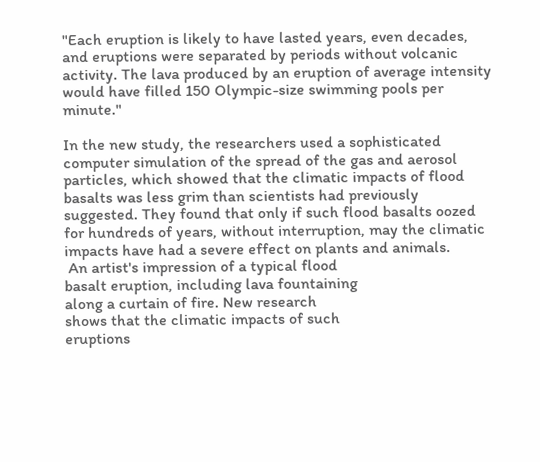"Each eruption is likely to have lasted years, even decades, and eruptions were separated by periods without volcanic activity. The lava produced by an eruption of average intensity would have filled 150 Olympic-size swimming pools per minute."

In the new study, the researchers used a sophisticated computer simulation of the spread of the gas and aerosol particles, which showed that the climatic impacts of flood basalts was less grim than scientists had previously suggested. They found that only if such flood basalts oozed for hundreds of years, without interruption, may the climatic impacts have had a severe effect on plants and animals.
 An artist's impression of a typical flood
basalt eruption, including lava fountaining
along a curtain of fire. New research
shows that the climatic impacts of such
eruptions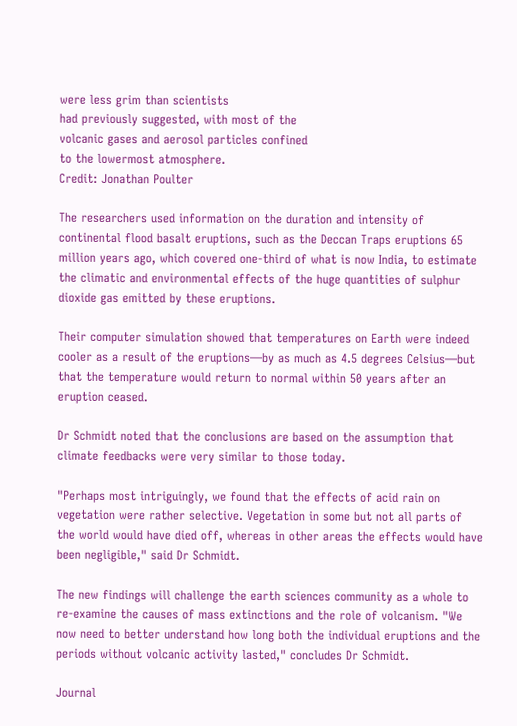were less grim than scientists
had previously suggested, with most of the
volcanic gases and aerosol particles confined
to the lowermost atmosphere.
Credit: Jonathan Poulter

The researchers used information on the duration and intensity of continental flood basalt eruptions, such as the Deccan Traps eruptions 65 million years ago, which covered one-third of what is now India, to estimate the climatic and environmental effects of the huge quantities of sulphur dioxide gas emitted by these eruptions.

Their computer simulation showed that temperatures on Earth were indeed cooler as a result of the eruptions—by as much as 4.5 degrees Celsius—but that the temperature would return to normal within 50 years after an eruption ceased.

Dr Schmidt noted that the conclusions are based on the assumption that climate feedbacks were very similar to those today.

"Perhaps most intriguingly, we found that the effects of acid rain on vegetation were rather selective. Vegetation in some but not all parts of the world would have died off, whereas in other areas the effects would have been negligible," said Dr Schmidt.

The new findings will challenge the earth sciences community as a whole to re-examine the causes of mass extinctions and the role of volcanism. "We now need to better understand how long both the individual eruptions and the periods without volcanic activity lasted," concludes Dr Schmidt.

Journal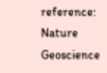reference: Nature Geoscience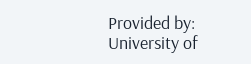Provided by: University of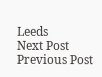Leeds
Next Post Previous Post